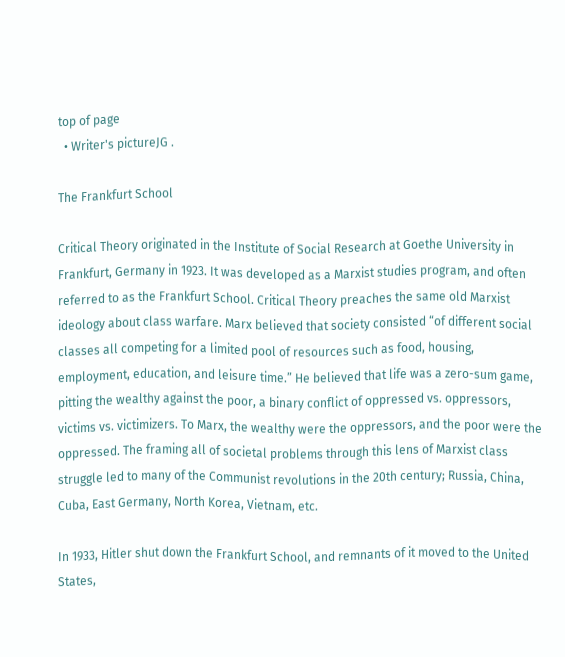top of page
  • Writer's pictureJG .

The Frankfurt School

Critical Theory originated in the Institute of Social Research at Goethe University in Frankfurt, Germany in 1923. It was developed as a Marxist studies program, and often referred to as the Frankfurt School. Critical Theory preaches the same old Marxist ideology about class warfare. Marx believed that society consisted “of different social classes all competing for a limited pool of resources such as food, housing, employment, education, and leisure time.” He believed that life was a zero-sum game, pitting the wealthy against the poor, a binary conflict of oppressed vs. oppressors, victims vs. victimizers. To Marx, the wealthy were the oppressors, and the poor were the oppressed. The framing all of societal problems through this lens of Marxist class struggle led to many of the Communist revolutions in the 20th century; Russia, China, Cuba, East Germany, North Korea, Vietnam, etc.

In 1933, Hitler shut down the Frankfurt School, and remnants of it moved to the United States,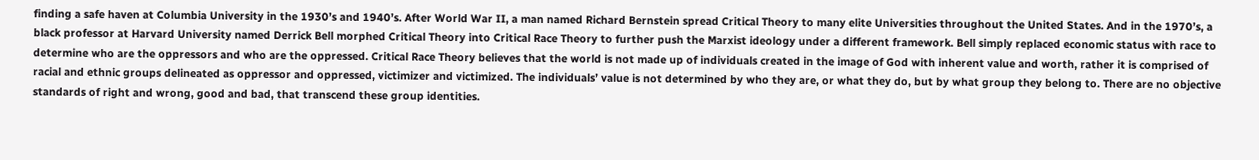finding a safe haven at Columbia University in the 1930’s and 1940’s. After World War II, a man named Richard Bernstein spread Critical Theory to many elite Universities throughout the United States. And in the 1970’s, a black professor at Harvard University named Derrick Bell morphed Critical Theory into Critical Race Theory to further push the Marxist ideology under a different framework. Bell simply replaced economic status with race to determine who are the oppressors and who are the oppressed. Critical Race Theory believes that the world is not made up of individuals created in the image of God with inherent value and worth, rather it is comprised of racial and ethnic groups delineated as oppressor and oppressed, victimizer and victimized. The individuals’ value is not determined by who they are, or what they do, but by what group they belong to. There are no objective standards of right and wrong, good and bad, that transcend these group identities.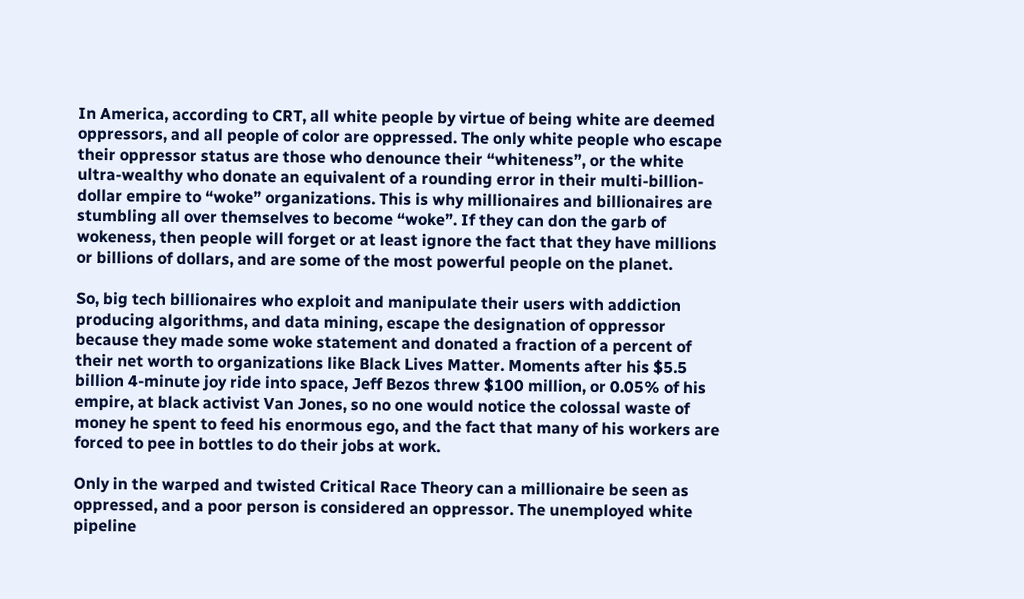In America, according to CRT, all white people by virtue of being white are deemed oppressors, and all people of color are oppressed. The only white people who escape their oppressor status are those who denounce their “whiteness”, or the white ultra-wealthy who donate an equivalent of a rounding error in their multi-billion-dollar empire to “woke” organizations. This is why millionaires and billionaires are stumbling all over themselves to become “woke”. If they can don the garb of wokeness, then people will forget or at least ignore the fact that they have millions or billions of dollars, and are some of the most powerful people on the planet.

So, big tech billionaires who exploit and manipulate their users with addiction producing algorithms, and data mining, escape the designation of oppressor because they made some woke statement and donated a fraction of a percent of their net worth to organizations like Black Lives Matter. Moments after his $5.5 billion 4-minute joy ride into space, Jeff Bezos threw $100 million, or 0.05% of his empire, at black activist Van Jones, so no one would notice the colossal waste of money he spent to feed his enormous ego, and the fact that many of his workers are forced to pee in bottles to do their jobs at work.

Only in the warped and twisted Critical Race Theory can a millionaire be seen as oppressed, and a poor person is considered an oppressor. The unemployed white pipeline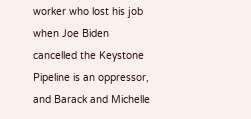worker who lost his job when Joe Biden cancelled the Keystone Pipeline is an oppressor, and Barack and Michelle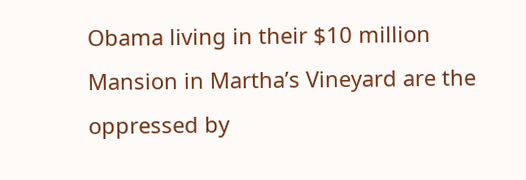Obama living in their $10 million Mansion in Martha’s Vineyard are the oppressed by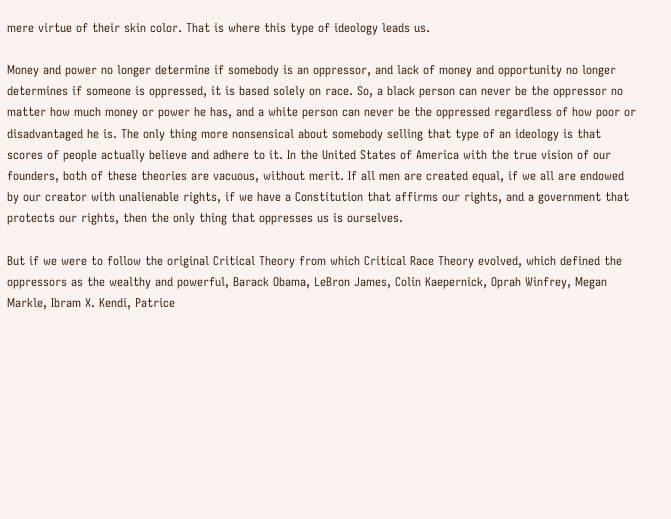mere virtue of their skin color. That is where this type of ideology leads us.

Money and power no longer determine if somebody is an oppressor, and lack of money and opportunity no longer determines if someone is oppressed, it is based solely on race. So, a black person can never be the oppressor no matter how much money or power he has, and a white person can never be the oppressed regardless of how poor or disadvantaged he is. The only thing more nonsensical about somebody selling that type of an ideology is that scores of people actually believe and adhere to it. In the United States of America with the true vision of our founders, both of these theories are vacuous, without merit. If all men are created equal, if we all are endowed by our creator with unalienable rights, if we have a Constitution that affirms our rights, and a government that protects our rights, then the only thing that oppresses us is ourselves.

But if we were to follow the original Critical Theory from which Critical Race Theory evolved, which defined the oppressors as the wealthy and powerful, Barack Obama, LeBron James, Colin Kaepernick, Oprah Winfrey, Megan Markle, Ibram X. Kendi, Patrice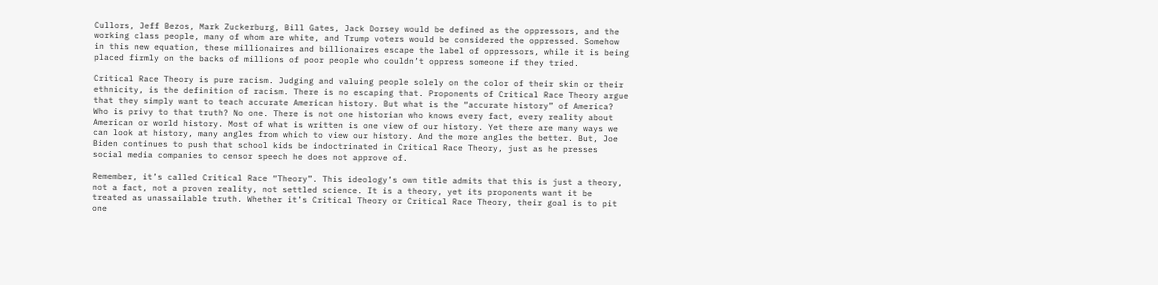Cullors, Jeff Bezos, Mark Zuckerburg, Bill Gates, Jack Dorsey would be defined as the oppressors, and the working class people, many of whom are white, and Trump voters would be considered the oppressed. Somehow in this new equation, these millionaires and billionaires escape the label of oppressors, while it is being placed firmly on the backs of millions of poor people who couldn’t oppress someone if they tried.

Critical Race Theory is pure racism. Judging and valuing people solely on the color of their skin or their ethnicity, is the definition of racism. There is no escaping that. Proponents of Critical Race Theory argue that they simply want to teach accurate American history. But what is the “accurate history” of America? Who is privy to that truth? No one. There is not one historian who knows every fact, every reality about American or world history. Most of what is written is one view of our history. Yet there are many ways we can look at history, many angles from which to view our history. And the more angles the better. But, Joe Biden continues to push that school kids be indoctrinated in Critical Race Theory, just as he presses social media companies to censor speech he does not approve of.

Remember, it’s called Critical Race “Theory”. This ideology’s own title admits that this is just a theory, not a fact, not a proven reality, not settled science. It is a theory, yet its proponents want it be treated as unassailable truth. Whether it’s Critical Theory or Critical Race Theory, their goal is to pit one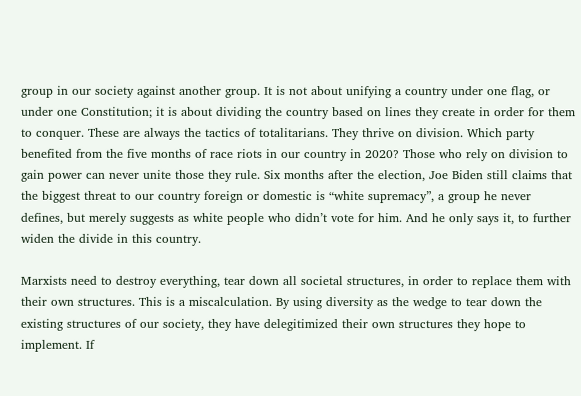group in our society against another group. It is not about unifying a country under one flag, or under one Constitution; it is about dividing the country based on lines they create in order for them to conquer. These are always the tactics of totalitarians. They thrive on division. Which party benefited from the five months of race riots in our country in 2020? Those who rely on division to gain power can never unite those they rule. Six months after the election, Joe Biden still claims that the biggest threat to our country foreign or domestic is “white supremacy”, a group he never defines, but merely suggests as white people who didn’t vote for him. And he only says it, to further widen the divide in this country.

Marxists need to destroy everything, tear down all societal structures, in order to replace them with their own structures. This is a miscalculation. By using diversity as the wedge to tear down the existing structures of our society, they have delegitimized their own structures they hope to implement. If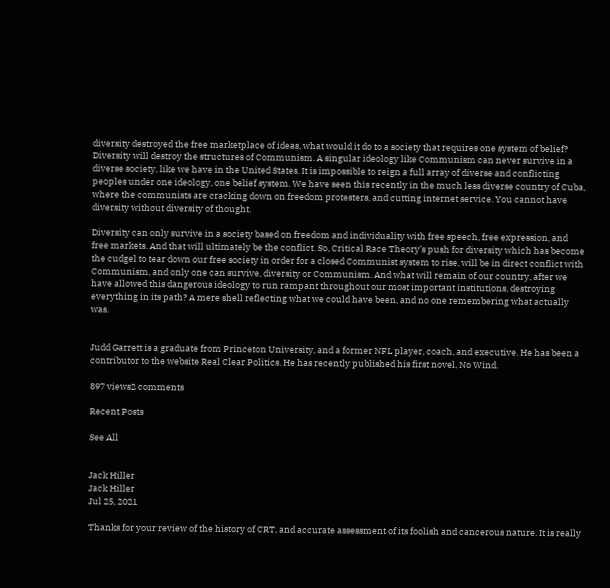diversity destroyed the free marketplace of ideas, what would it do to a society that requires one system of belief? Diversity will destroy the structures of Communism. A singular ideology like Communism can never survive in a diverse society, like we have in the United States. It is impossible to reign a full array of diverse and conflicting peoples under one ideology, one belief system. We have seen this recently in the much less diverse country of Cuba, where the communists are cracking down on freedom protesters, and cutting internet service. You cannot have diversity without diversity of thought.

Diversity can only survive in a society based on freedom and individuality with free speech, free expression, and free markets. And that will ultimately be the conflict. So, Critical Race Theory’s push for diversity which has become the cudgel to tear down our free society in order for a closed Communist system to rise, will be in direct conflict with Communism, and only one can survive, diversity or Communism. And what will remain of our country, after we have allowed this dangerous ideology to run rampant throughout our most important institutions, destroying everything in its path? A mere shell reflecting what we could have been, and no one remembering what actually was.


Judd Garrett is a graduate from Princeton University, and a former NFL player, coach, and executive. He has been a contributor to the website Real Clear Politics. He has recently published his first novel, No Wind.

897 views2 comments

Recent Posts

See All


Jack Hiller
Jack Hiller
Jul 25, 2021

Thanks for your review of the history of CRT, and accurate assessment of its foolish and cancerous nature. It is really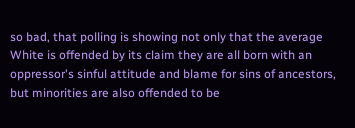so bad, that polling is showing not only that the average White is offended by its claim they are all born with an oppressor's sinful attitude and blame for sins of ancestors, but minorities are also offended to be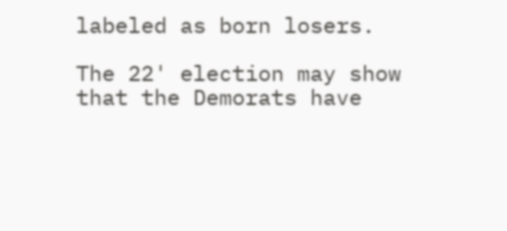labeled as born losers.

The 22' election may show that the Demorats have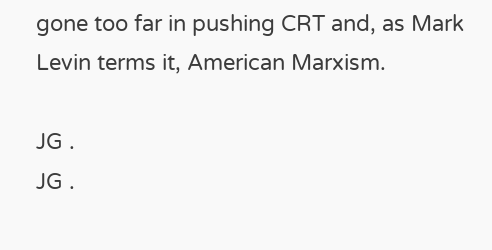gone too far in pushing CRT and, as Mark Levin terms it, American Marxism.

JG .
JG .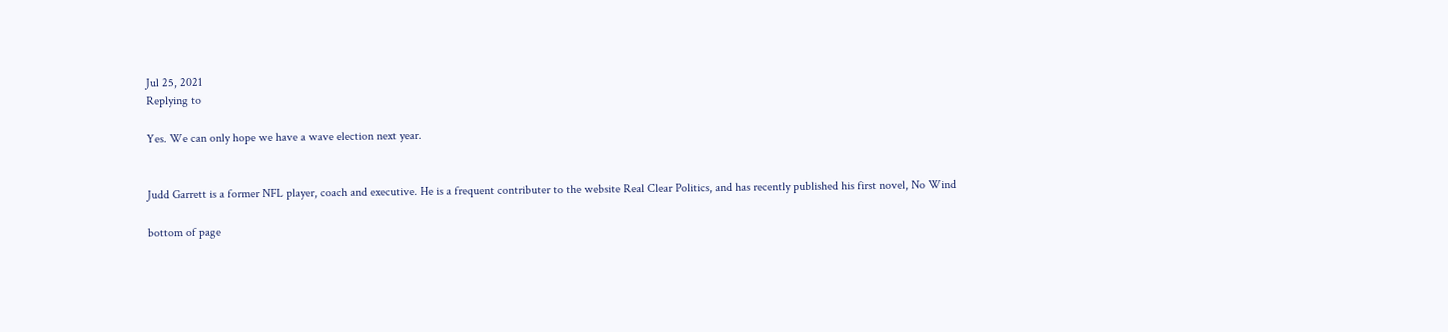Jul 25, 2021
Replying to

Yes. We can only hope we have a wave election next year.


Judd Garrett is a former NFL player, coach and executive. He is a frequent contributer to the website Real Clear Politics, and has recently published his first novel, No Wind

bottom of page